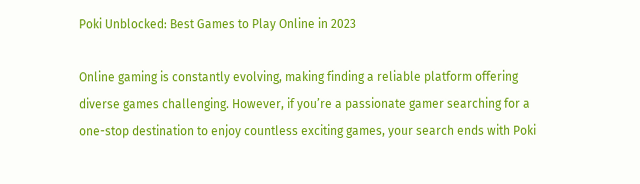Poki Unblocked: Best Games to Play Online in 2023

Online gaming is constantly evolving, making finding a reliable platform offering diverse games challenging. However, if you’re a passionate gamer searching for a one-stop destination to enjoy countless exciting games, your search ends with Poki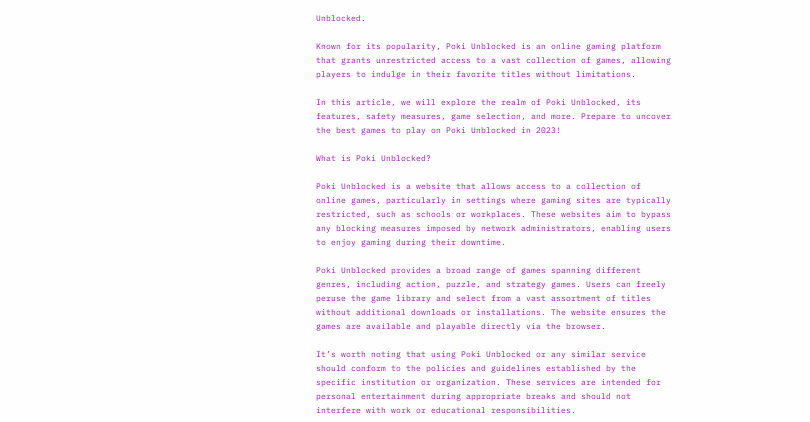Unblocked.

Known for its popularity, Poki Unblocked is an online gaming platform that grants unrestricted access to a vast collection of games, allowing players to indulge in their favorite titles without limitations.

In this article, we will explore the realm of Poki Unblocked, its features, safety measures, game selection, and more. Prepare to uncover the best games to play on Poki Unblocked in 2023!

What is Poki Unblocked?

Poki Unblocked is a website that allows access to a collection of online games, particularly in settings where gaming sites are typically restricted, such as schools or workplaces. These websites aim to bypass any blocking measures imposed by network administrators, enabling users to enjoy gaming during their downtime.

Poki Unblocked provides a broad range of games spanning different genres, including action, puzzle, and strategy games. Users can freely peruse the game library and select from a vast assortment of titles without additional downloads or installations. The website ensures the games are available and playable directly via the browser.

It’s worth noting that using Poki Unblocked or any similar service should conform to the policies and guidelines established by the specific institution or organization. These services are intended for personal entertainment during appropriate breaks and should not interfere with work or educational responsibilities.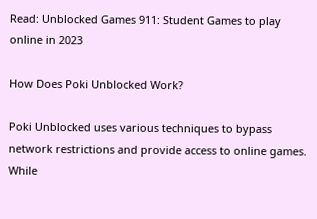Read: Unblocked Games 911: Student Games to play online in 2023

How Does Poki Unblocked Work?

Poki Unblocked uses various techniques to bypass network restrictions and provide access to online games. While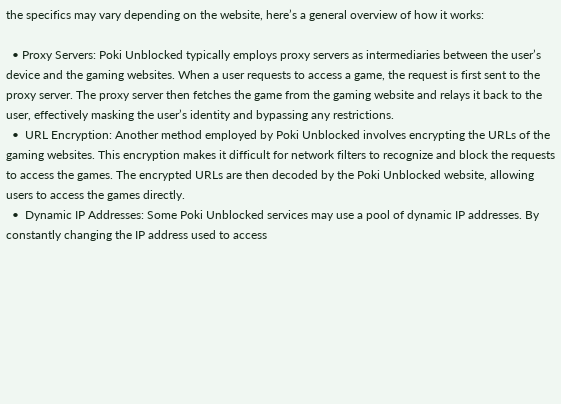the specifics may vary depending on the website, here’s a general overview of how it works:

  • Proxy Servers: Poki Unblocked typically employs proxy servers as intermediaries between the user’s device and the gaming websites. When a user requests to access a game, the request is first sent to the proxy server. The proxy server then fetches the game from the gaming website and relays it back to the user, effectively masking the user’s identity and bypassing any restrictions.
  •  URL Encryption: Another method employed by Poki Unblocked involves encrypting the URLs of the gaming websites. This encryption makes it difficult for network filters to recognize and block the requests to access the games. The encrypted URLs are then decoded by the Poki Unblocked website, allowing users to access the games directly.
  •  Dynamic IP Addresses: Some Poki Unblocked services may use a pool of dynamic IP addresses. By constantly changing the IP address used to access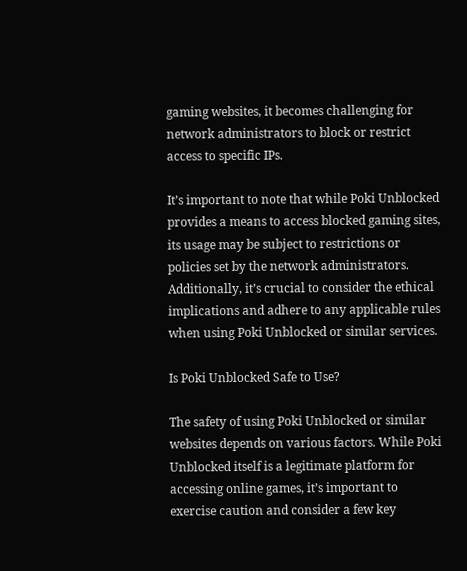gaming websites, it becomes challenging for network administrators to block or restrict access to specific IPs.

It’s important to note that while Poki Unblocked provides a means to access blocked gaming sites, its usage may be subject to restrictions or policies set by the network administrators. Additionally, it’s crucial to consider the ethical implications and adhere to any applicable rules when using Poki Unblocked or similar services.

Is Poki Unblocked Safe to Use?

The safety of using Poki Unblocked or similar websites depends on various factors. While Poki Unblocked itself is a legitimate platform for accessing online games, it’s important to exercise caution and consider a few key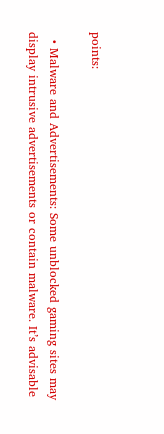points:

  • Malware and Advertisements: Some unblocked gaming sites may display intrusive advertisements or contain malware. It’s advisable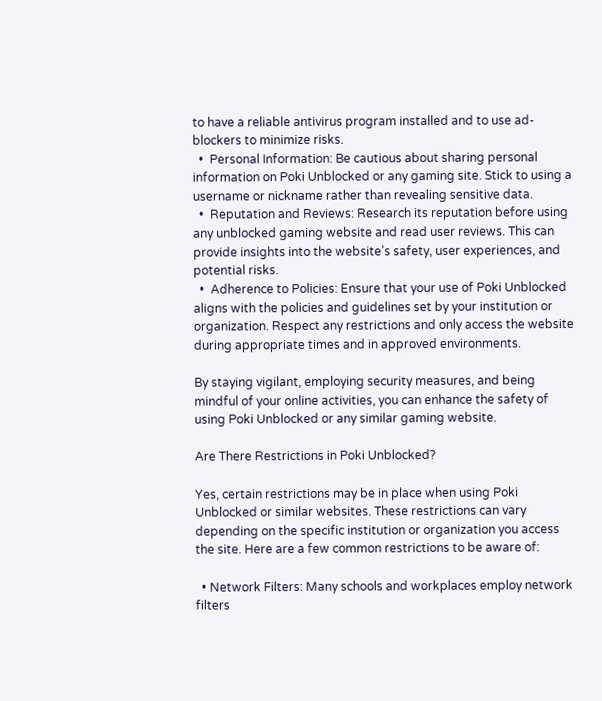to have a reliable antivirus program installed and to use ad-blockers to minimize risks.
  •  Personal Information: Be cautious about sharing personal information on Poki Unblocked or any gaming site. Stick to using a username or nickname rather than revealing sensitive data.
  •  Reputation and Reviews: Research its reputation before using any unblocked gaming website and read user reviews. This can provide insights into the website’s safety, user experiences, and potential risks.
  •  Adherence to Policies: Ensure that your use of Poki Unblocked aligns with the policies and guidelines set by your institution or organization. Respect any restrictions and only access the website during appropriate times and in approved environments.

By staying vigilant, employing security measures, and being mindful of your online activities, you can enhance the safety of using Poki Unblocked or any similar gaming website.

Are There Restrictions in Poki Unblocked?

Yes, certain restrictions may be in place when using Poki Unblocked or similar websites. These restrictions can vary depending on the specific institution or organization you access the site. Here are a few common restrictions to be aware of:

  • Network Filters: Many schools and workplaces employ network filters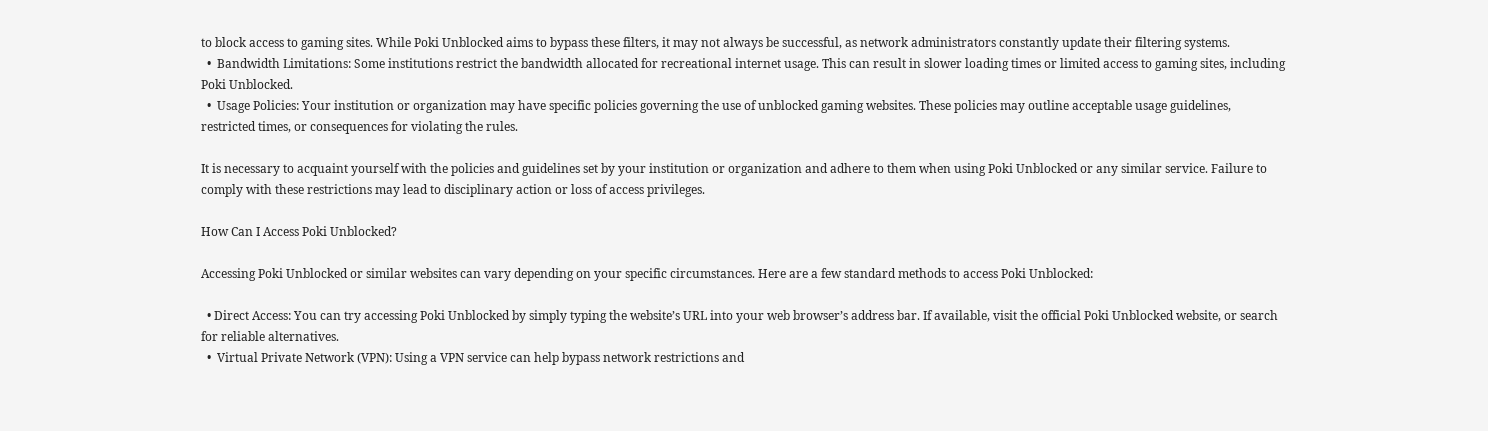to block access to gaming sites. While Poki Unblocked aims to bypass these filters, it may not always be successful, as network administrators constantly update their filtering systems.
  •  Bandwidth Limitations: Some institutions restrict the bandwidth allocated for recreational internet usage. This can result in slower loading times or limited access to gaming sites, including Poki Unblocked.
  •  Usage Policies: Your institution or organization may have specific policies governing the use of unblocked gaming websites. These policies may outline acceptable usage guidelines, restricted times, or consequences for violating the rules.

It is necessary to acquaint yourself with the policies and guidelines set by your institution or organization and adhere to them when using Poki Unblocked or any similar service. Failure to comply with these restrictions may lead to disciplinary action or loss of access privileges.

How Can I Access Poki Unblocked?

Accessing Poki Unblocked or similar websites can vary depending on your specific circumstances. Here are a few standard methods to access Poki Unblocked:

  • Direct Access: You can try accessing Poki Unblocked by simply typing the website’s URL into your web browser’s address bar. If available, visit the official Poki Unblocked website, or search for reliable alternatives.
  •  Virtual Private Network (VPN): Using a VPN service can help bypass network restrictions and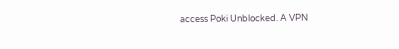access Poki Unblocked. A VPN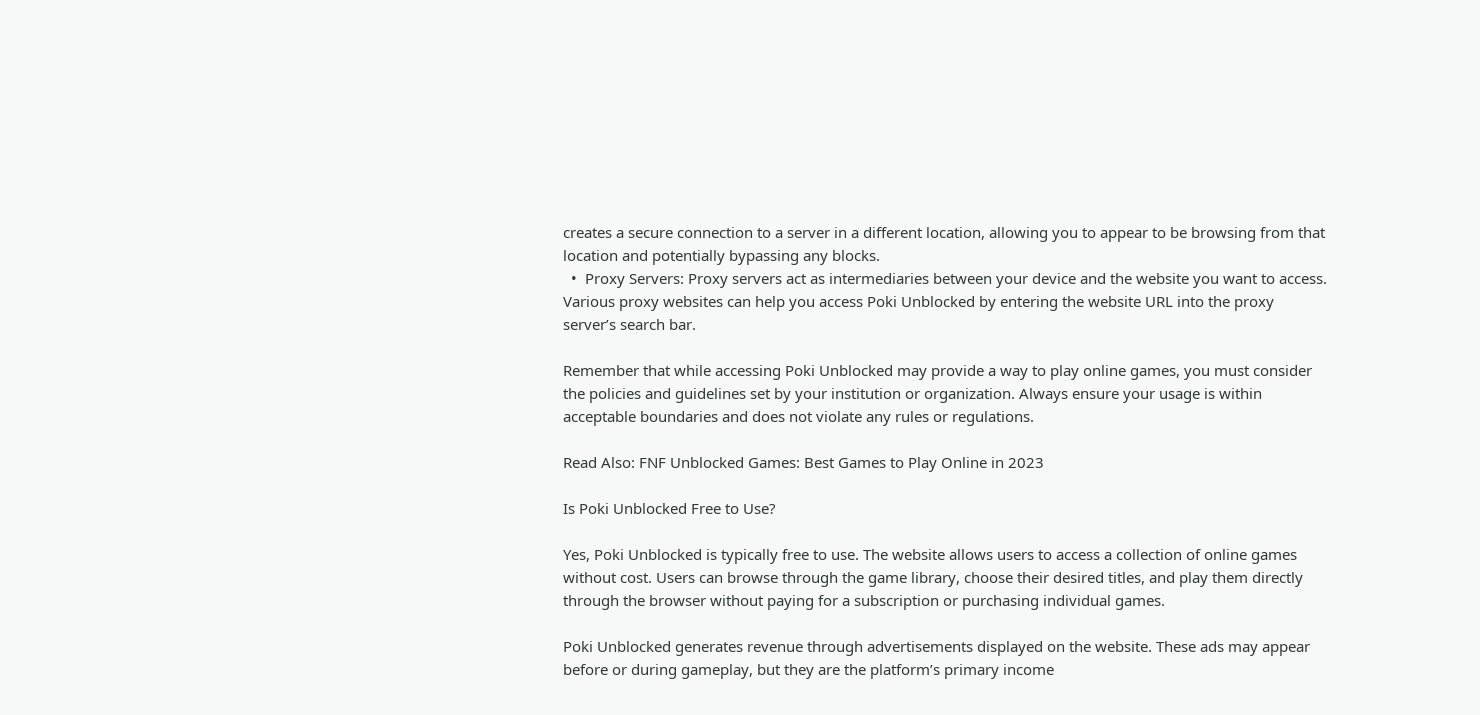creates a secure connection to a server in a different location, allowing you to appear to be browsing from that location and potentially bypassing any blocks.
  •  Proxy Servers: Proxy servers act as intermediaries between your device and the website you want to access. Various proxy websites can help you access Poki Unblocked by entering the website URL into the proxy server’s search bar.

Remember that while accessing Poki Unblocked may provide a way to play online games, you must consider the policies and guidelines set by your institution or organization. Always ensure your usage is within acceptable boundaries and does not violate any rules or regulations.

Read Also: FNF Unblocked Games: Best Games to Play Online in 2023

Is Poki Unblocked Free to Use?

Yes, Poki Unblocked is typically free to use. The website allows users to access a collection of online games without cost. Users can browse through the game library, choose their desired titles, and play them directly through the browser without paying for a subscription or purchasing individual games.

Poki Unblocked generates revenue through advertisements displayed on the website. These ads may appear before or during gameplay, but they are the platform’s primary income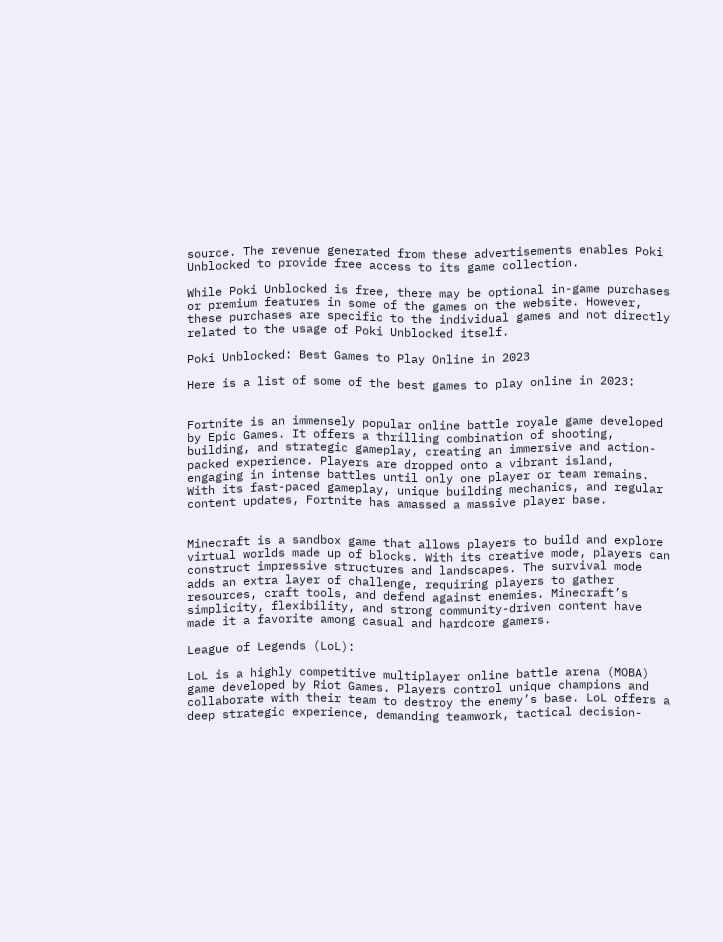source. The revenue generated from these advertisements enables Poki Unblocked to provide free access to its game collection.

While Poki Unblocked is free, there may be optional in-game purchases or premium features in some of the games on the website. However, these purchases are specific to the individual games and not directly related to the usage of Poki Unblocked itself.

Poki Unblocked: Best Games to Play Online in 2023

Here is a list of some of the best games to play online in 2023:


Fortnite is an immensely popular online battle royale game developed by Epic Games. It offers a thrilling combination of shooting, building, and strategic gameplay, creating an immersive and action-packed experience. Players are dropped onto a vibrant island, engaging in intense battles until only one player or team remains. With its fast-paced gameplay, unique building mechanics, and regular content updates, Fortnite has amassed a massive player base.


Minecraft is a sandbox game that allows players to build and explore virtual worlds made up of blocks. With its creative mode, players can construct impressive structures and landscapes. The survival mode adds an extra layer of challenge, requiring players to gather resources, craft tools, and defend against enemies. Minecraft’s simplicity, flexibility, and strong community-driven content have made it a favorite among casual and hardcore gamers.

League of Legends (LoL):

LoL is a highly competitive multiplayer online battle arena (MOBA) game developed by Riot Games. Players control unique champions and collaborate with their team to destroy the enemy’s base. LoL offers a deep strategic experience, demanding teamwork, tactical decision-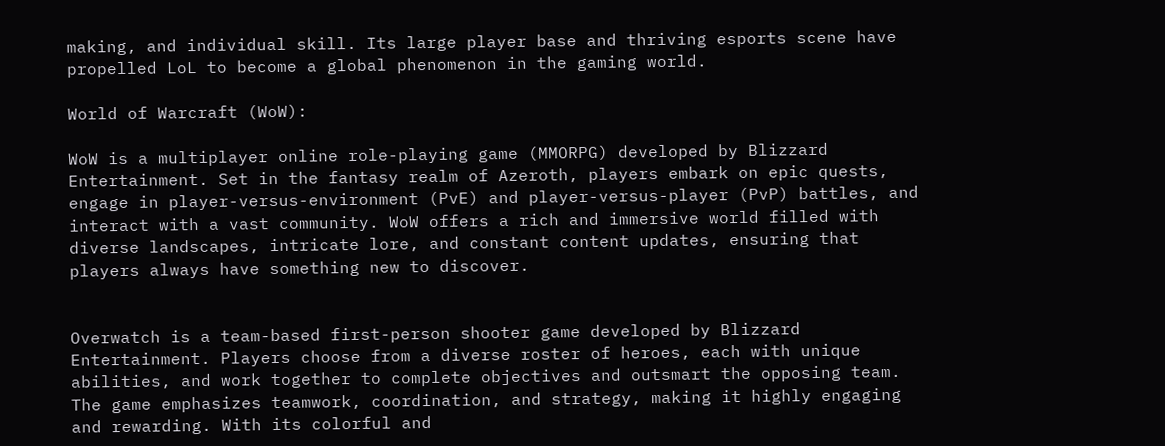making, and individual skill. Its large player base and thriving esports scene have propelled LoL to become a global phenomenon in the gaming world.

World of Warcraft (WoW):

WoW is a multiplayer online role-playing game (MMORPG) developed by Blizzard Entertainment. Set in the fantasy realm of Azeroth, players embark on epic quests, engage in player-versus-environment (PvE) and player-versus-player (PvP) battles, and interact with a vast community. WoW offers a rich and immersive world filled with diverse landscapes, intricate lore, and constant content updates, ensuring that players always have something new to discover.


Overwatch is a team-based first-person shooter game developed by Blizzard Entertainment. Players choose from a diverse roster of heroes, each with unique abilities, and work together to complete objectives and outsmart the opposing team. The game emphasizes teamwork, coordination, and strategy, making it highly engaging and rewarding. With its colorful and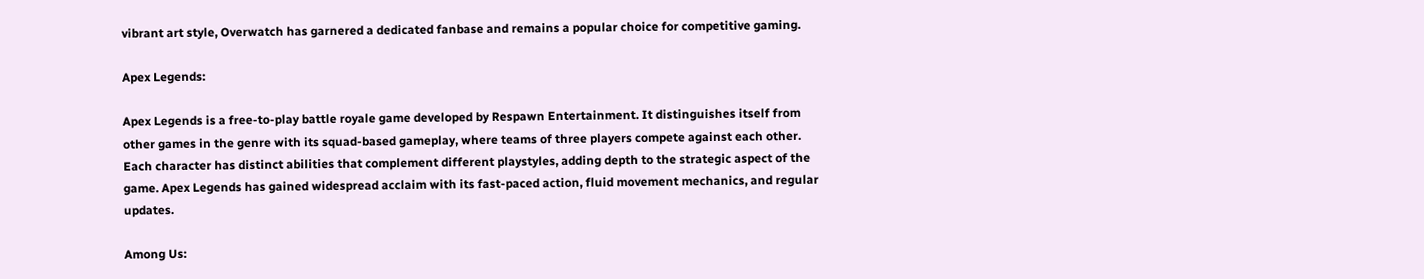vibrant art style, Overwatch has garnered a dedicated fanbase and remains a popular choice for competitive gaming.

Apex Legends:

Apex Legends is a free-to-play battle royale game developed by Respawn Entertainment. It distinguishes itself from other games in the genre with its squad-based gameplay, where teams of three players compete against each other. Each character has distinct abilities that complement different playstyles, adding depth to the strategic aspect of the game. Apex Legends has gained widespread acclaim with its fast-paced action, fluid movement mechanics, and regular updates.

Among Us: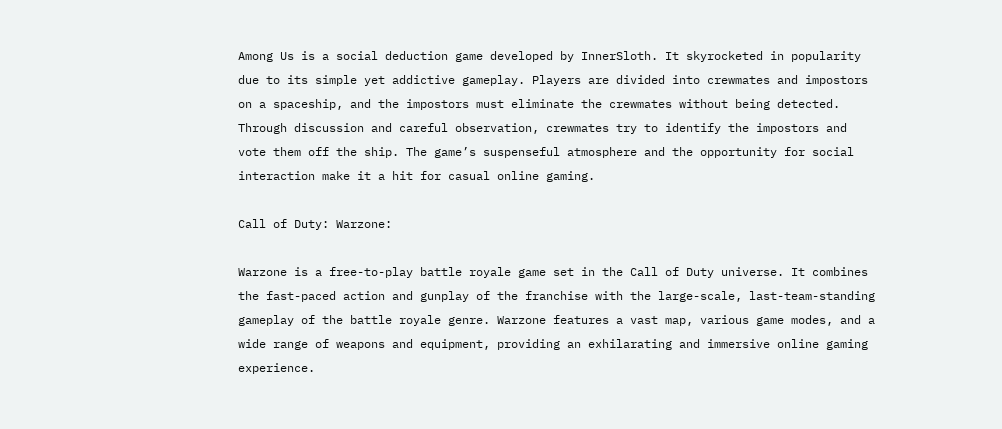Among Us is a social deduction game developed by InnerSloth. It skyrocketed in popularity due to its simple yet addictive gameplay. Players are divided into crewmates and impostors on a spaceship, and the impostors must eliminate the crewmates without being detected. Through discussion and careful observation, crewmates try to identify the impostors and vote them off the ship. The game’s suspenseful atmosphere and the opportunity for social interaction make it a hit for casual online gaming.

Call of Duty: Warzone:

Warzone is a free-to-play battle royale game set in the Call of Duty universe. It combines the fast-paced action and gunplay of the franchise with the large-scale, last-team-standing gameplay of the battle royale genre. Warzone features a vast map, various game modes, and a wide range of weapons and equipment, providing an exhilarating and immersive online gaming experience.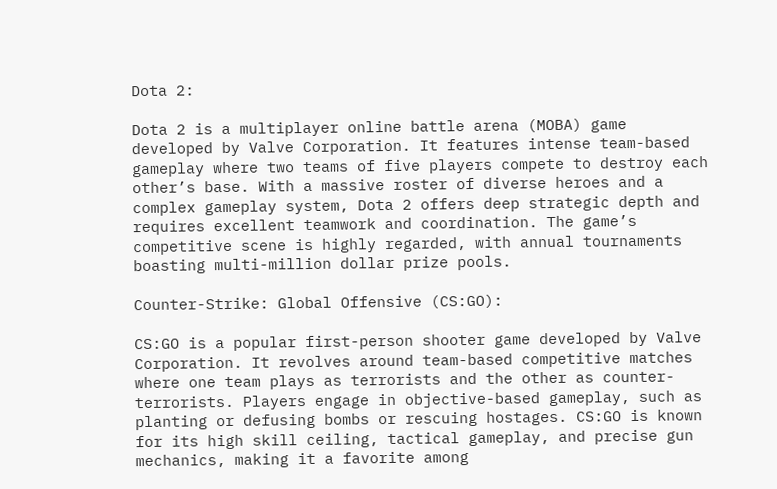Dota 2:

Dota 2 is a multiplayer online battle arena (MOBA) game developed by Valve Corporation. It features intense team-based gameplay where two teams of five players compete to destroy each other’s base. With a massive roster of diverse heroes and a complex gameplay system, Dota 2 offers deep strategic depth and requires excellent teamwork and coordination. The game’s competitive scene is highly regarded, with annual tournaments boasting multi-million dollar prize pools.

Counter-Strike: Global Offensive (CS:GO):

CS:GO is a popular first-person shooter game developed by Valve Corporation. It revolves around team-based competitive matches where one team plays as terrorists and the other as counter-terrorists. Players engage in objective-based gameplay, such as planting or defusing bombs or rescuing hostages. CS:GO is known for its high skill ceiling, tactical gameplay, and precise gun mechanics, making it a favorite among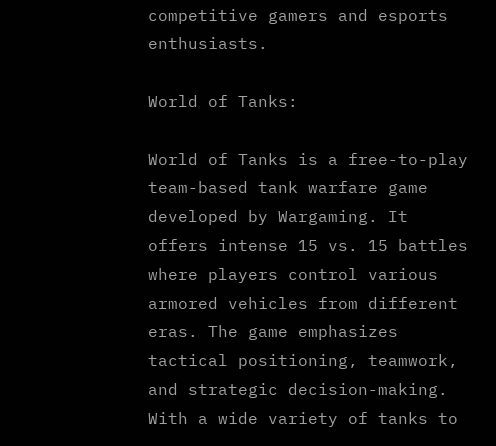competitive gamers and esports enthusiasts.

World of Tanks:

World of Tanks is a free-to-play team-based tank warfare game developed by Wargaming. It offers intense 15 vs. 15 battles where players control various armored vehicles from different eras. The game emphasizes tactical positioning, teamwork, and strategic decision-making. With a wide variety of tanks to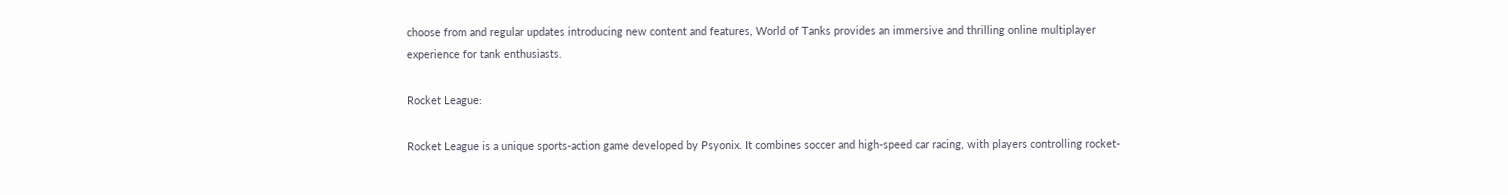choose from and regular updates introducing new content and features, World of Tanks provides an immersive and thrilling online multiplayer experience for tank enthusiasts.

Rocket League:

Rocket League is a unique sports-action game developed by Psyonix. It combines soccer and high-speed car racing, with players controlling rocket-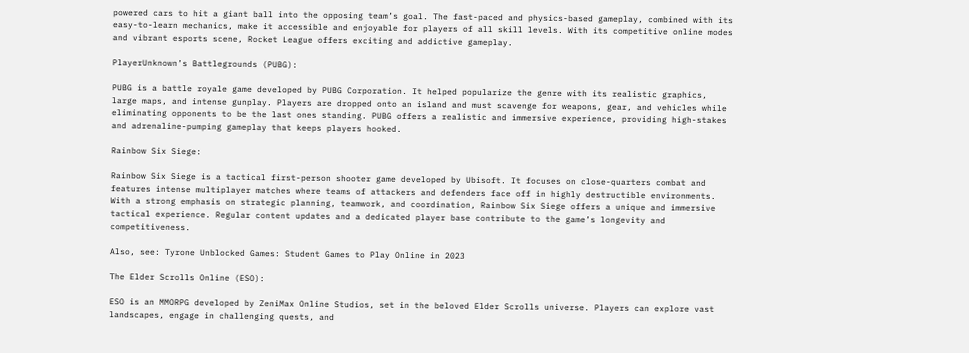powered cars to hit a giant ball into the opposing team’s goal. The fast-paced and physics-based gameplay, combined with its easy-to-learn mechanics, make it accessible and enjoyable for players of all skill levels. With its competitive online modes and vibrant esports scene, Rocket League offers exciting and addictive gameplay.

PlayerUnknown’s Battlegrounds (PUBG):

PUBG is a battle royale game developed by PUBG Corporation. It helped popularize the genre with its realistic graphics, large maps, and intense gunplay. Players are dropped onto an island and must scavenge for weapons, gear, and vehicles while eliminating opponents to be the last ones standing. PUBG offers a realistic and immersive experience, providing high-stakes and adrenaline-pumping gameplay that keeps players hooked.

Rainbow Six Siege:

Rainbow Six Siege is a tactical first-person shooter game developed by Ubisoft. It focuses on close-quarters combat and features intense multiplayer matches where teams of attackers and defenders face off in highly destructible environments. With a strong emphasis on strategic planning, teamwork, and coordination, Rainbow Six Siege offers a unique and immersive tactical experience. Regular content updates and a dedicated player base contribute to the game’s longevity and competitiveness.

Also, see: Tyrone Unblocked Games: Student Games to Play Online in 2023

The Elder Scrolls Online (ESO):

ESO is an MMORPG developed by ZeniMax Online Studios, set in the beloved Elder Scrolls universe. Players can explore vast landscapes, engage in challenging quests, and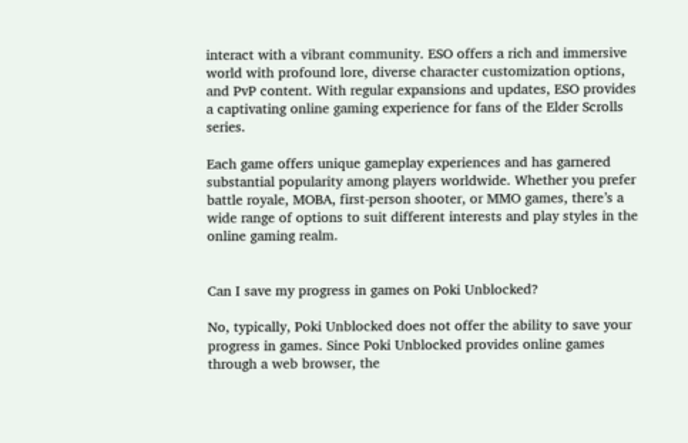interact with a vibrant community. ESO offers a rich and immersive world with profound lore, diverse character customization options, and PvP content. With regular expansions and updates, ESO provides a captivating online gaming experience for fans of the Elder Scrolls series.

Each game offers unique gameplay experiences and has garnered substantial popularity among players worldwide. Whether you prefer battle royale, MOBA, first-person shooter, or MMO games, there’s a wide range of options to suit different interests and play styles in the online gaming realm.


Can I save my progress in games on Poki Unblocked?

No, typically, Poki Unblocked does not offer the ability to save your progress in games. Since Poki Unblocked provides online games through a web browser, the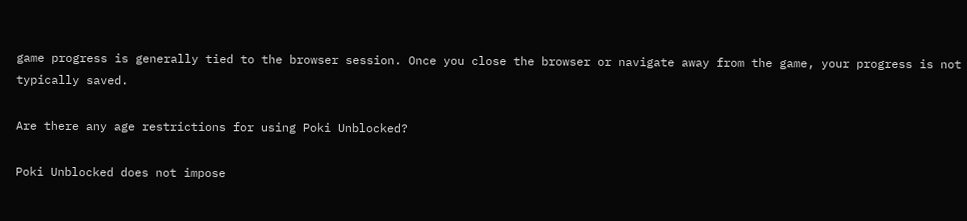game progress is generally tied to the browser session. Once you close the browser or navigate away from the game, your progress is not typically saved.

Are there any age restrictions for using Poki Unblocked?

Poki Unblocked does not impose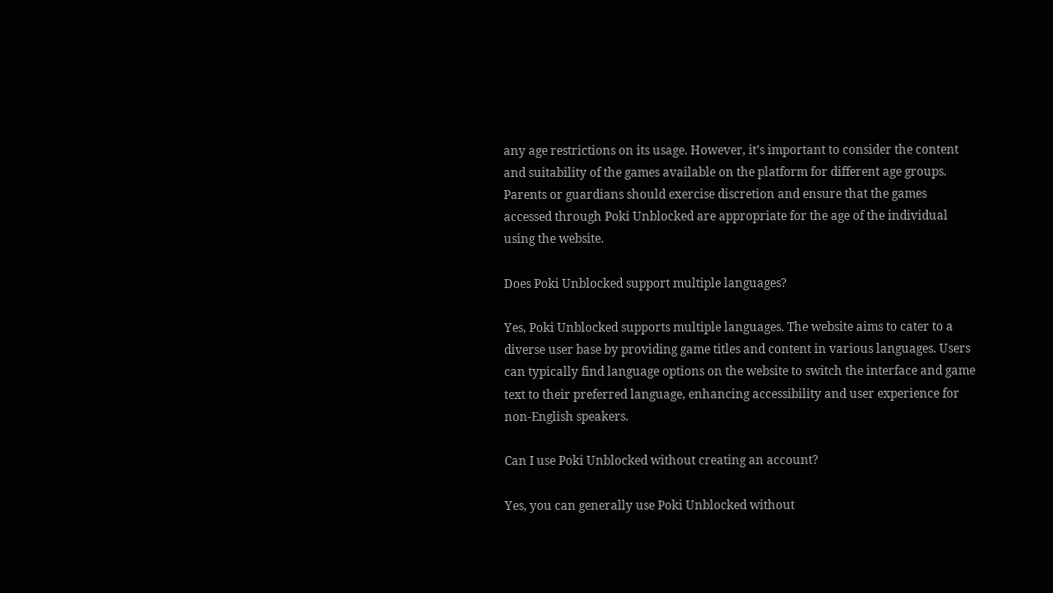any age restrictions on its usage. However, it’s important to consider the content and suitability of the games available on the platform for different age groups. Parents or guardians should exercise discretion and ensure that the games accessed through Poki Unblocked are appropriate for the age of the individual using the website.

Does Poki Unblocked support multiple languages?

Yes, Poki Unblocked supports multiple languages. The website aims to cater to a diverse user base by providing game titles and content in various languages. Users can typically find language options on the website to switch the interface and game text to their preferred language, enhancing accessibility and user experience for non-English speakers.

Can I use Poki Unblocked without creating an account?

Yes, you can generally use Poki Unblocked without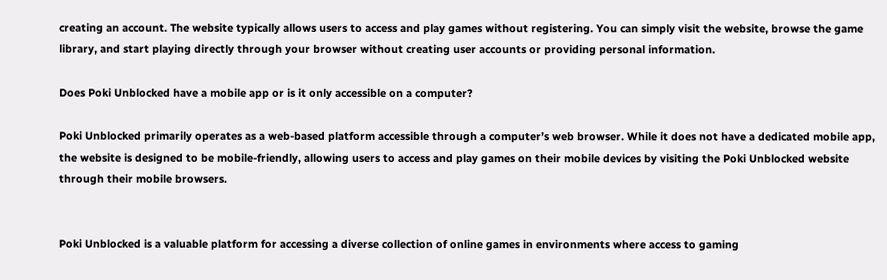creating an account. The website typically allows users to access and play games without registering. You can simply visit the website, browse the game library, and start playing directly through your browser without creating user accounts or providing personal information.

Does Poki Unblocked have a mobile app or is it only accessible on a computer?

Poki Unblocked primarily operates as a web-based platform accessible through a computer’s web browser. While it does not have a dedicated mobile app, the website is designed to be mobile-friendly, allowing users to access and play games on their mobile devices by visiting the Poki Unblocked website through their mobile browsers.


Poki Unblocked is a valuable platform for accessing a diverse collection of online games in environments where access to gaming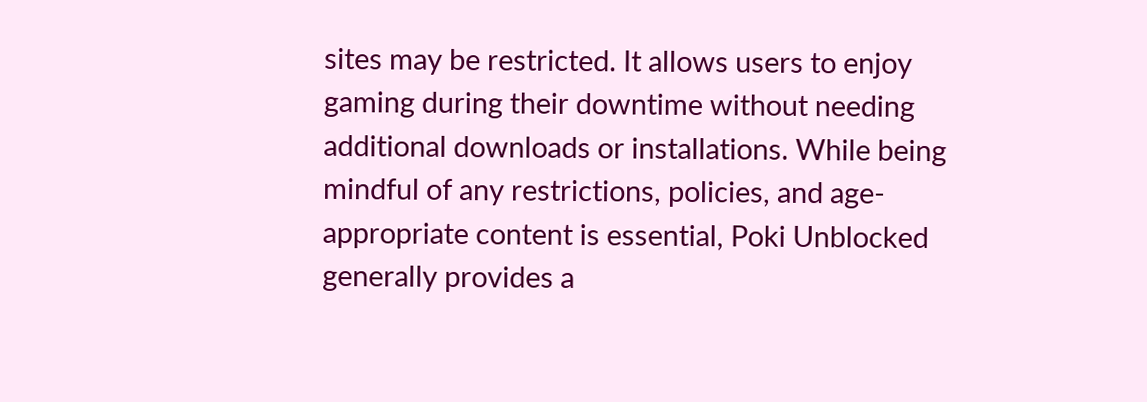sites may be restricted. It allows users to enjoy gaming during their downtime without needing additional downloads or installations. While being mindful of any restrictions, policies, and age-appropriate content is essential, Poki Unblocked generally provides a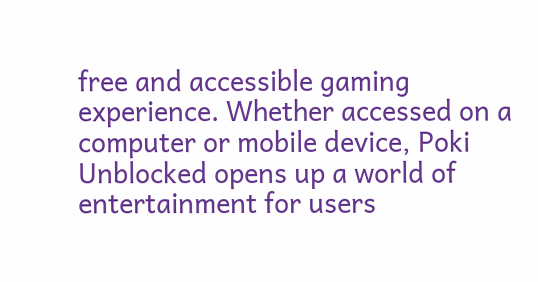free and accessible gaming experience. Whether accessed on a computer or mobile device, Poki Unblocked opens up a world of entertainment for users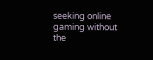seeking online gaming without the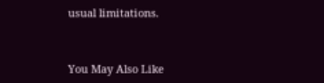usual limitations.



You May Also Like